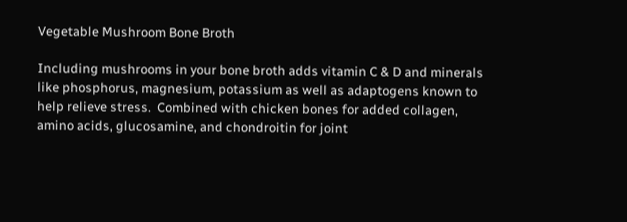Vegetable Mushroom Bone Broth

Including mushrooms in your bone broth adds vitamin C & D and minerals like phosphorus, magnesium, potassium as well as adaptogens known to help relieve stress.  Combined with chicken bones for added collagen, amino acids, glucosamine, and chondroitin for joint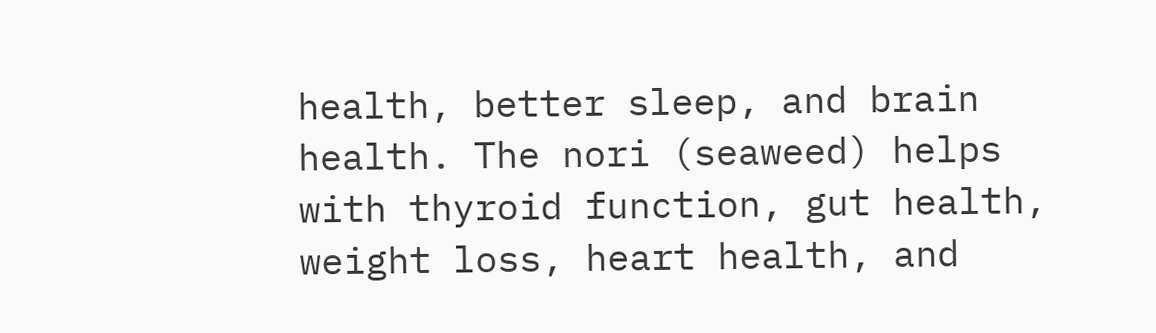health, better sleep, and brain health. The nori (seaweed) helps with thyroid function, gut health, weight loss, heart health, and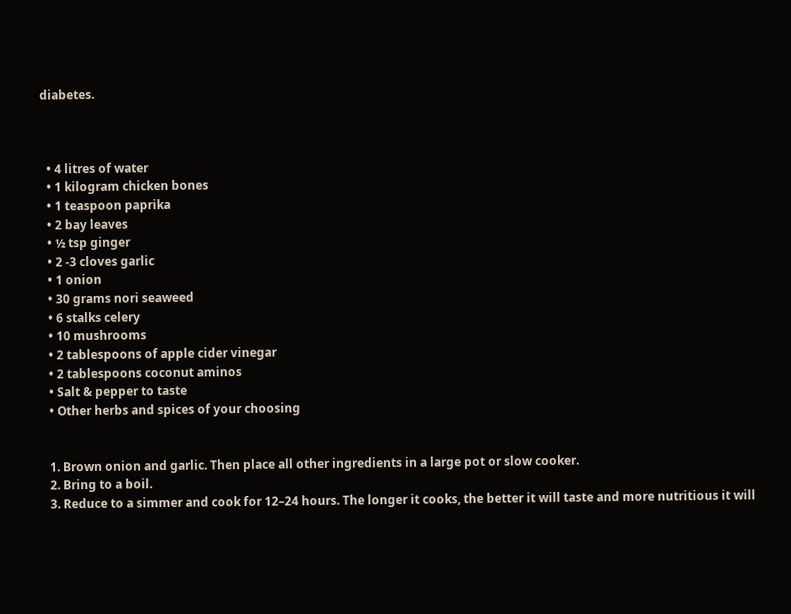diabetes.



  • 4 litres of water
  • 1 kilogram chicken bones
  • 1 teaspoon paprika
  • 2 bay leaves
  • ½ tsp ginger
  • 2 -3 cloves garlic
  • 1 onion
  • 30 grams nori seaweed
  • 6 stalks celery
  • 10 mushrooms
  • 2 tablespoons of apple cider vinegar
  • 2 tablespoons coconut aminos
  • Salt & pepper to taste
  • Other herbs and spices of your choosing


  1. Brown onion and garlic. Then place all other ingredients in a large pot or slow cooker.
  2. Bring to a boil.
  3. Reduce to a simmer and cook for 12–24 hours. The longer it cooks, the better it will taste and more nutritious it will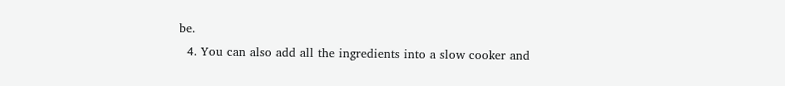be.
  4. You can also add all the ingredients into a slow cooker and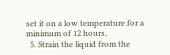set it on a low temperature for a minimum of 12 hours.
  5. Strain the liquid from the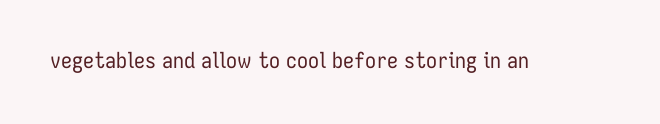vegetables and allow to cool before storing in an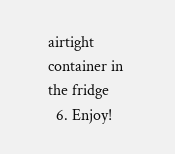airtight container in the fridge
  6. Enjoy!